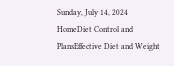Sunday, July 14, 2024
HomeDiet Control and PlansEffective Diet and Weight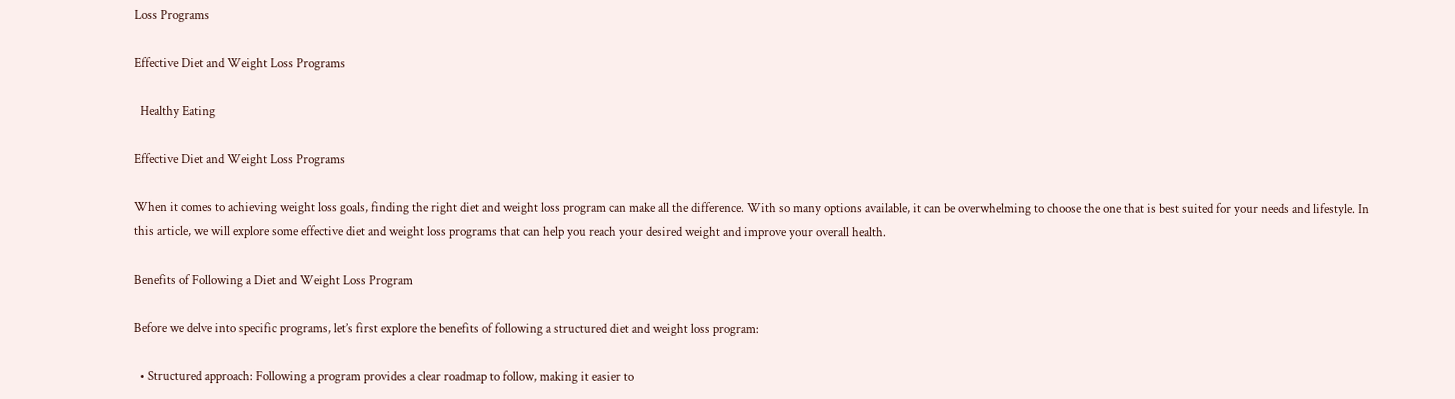Loss Programs

Effective Diet and Weight Loss Programs

  Healthy Eating

Effective Diet and Weight Loss Programs

When it comes to achieving weight loss goals, finding the right diet and weight loss program can make all the difference. With so many options available, it can be overwhelming to choose the one that is best suited for your needs and lifestyle. In this article, we will explore some effective diet and weight loss programs that can help you reach your desired weight and improve your overall health.

Benefits of Following a Diet and Weight Loss Program

Before we delve into specific programs, let’s first explore the benefits of following a structured diet and weight loss program:

  • Structured approach: Following a program provides a clear roadmap to follow, making it easier to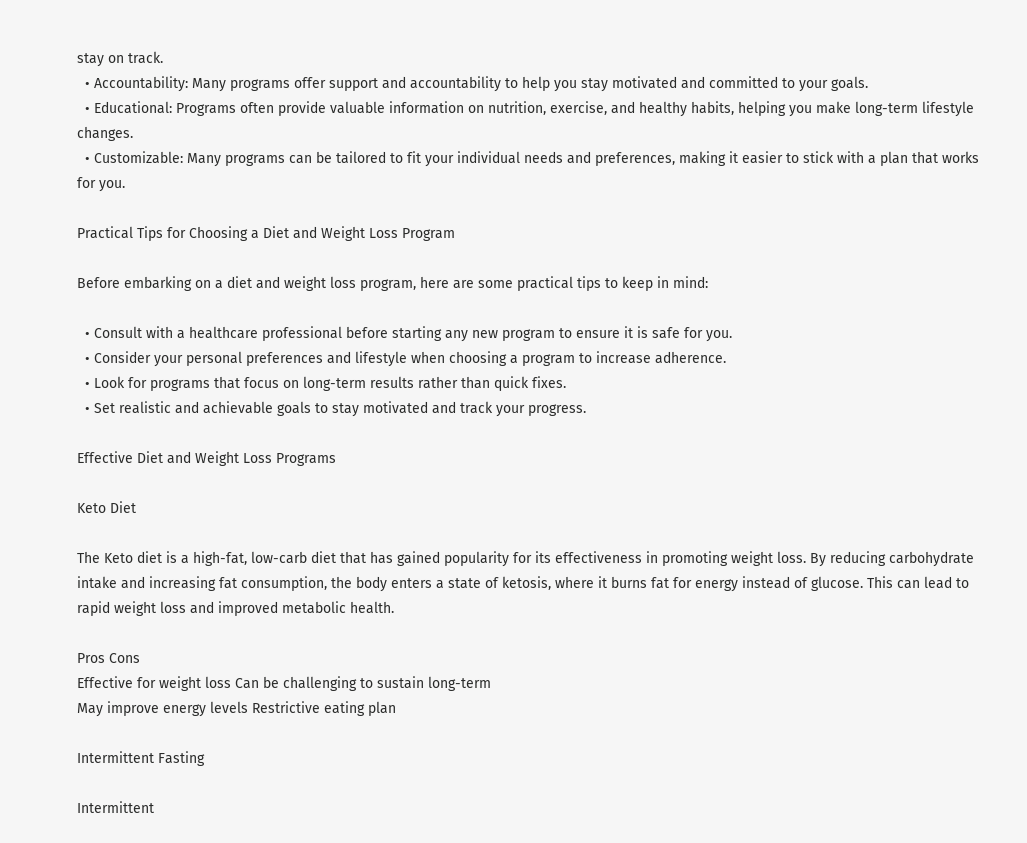stay on track.
  • Accountability: Many programs offer support and accountability to help you stay motivated and committed to your goals.
  • Educational: Programs often provide valuable information on nutrition, exercise, and healthy habits, helping you make long-term lifestyle changes.
  • Customizable: Many programs can be tailored to fit your individual needs and preferences, making it easier to stick with a plan that works for you.

Practical Tips for Choosing a Diet and Weight Loss Program

Before embarking on a diet and weight loss program, here are some practical tips to keep in mind:

  • Consult with a healthcare professional before starting any new program to ensure it is safe for you.
  • Consider your personal preferences and lifestyle when choosing a program to increase adherence.
  • Look for programs that focus on long-term results rather than quick fixes.
  • Set realistic and achievable goals to stay motivated and track your progress.

Effective Diet and Weight Loss Programs

Keto Diet

The Keto diet is a high-fat, low-carb diet that has gained popularity for its effectiveness in promoting weight loss. By reducing carbohydrate intake and increasing fat consumption, the body enters a state of ketosis, where it burns fat for energy instead of glucose. This can lead to rapid weight loss and improved metabolic health.

Pros Cons
Effective for weight loss Can be challenging to sustain long-term
May improve energy levels Restrictive eating plan

Intermittent Fasting

Intermittent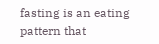fasting is an eating pattern that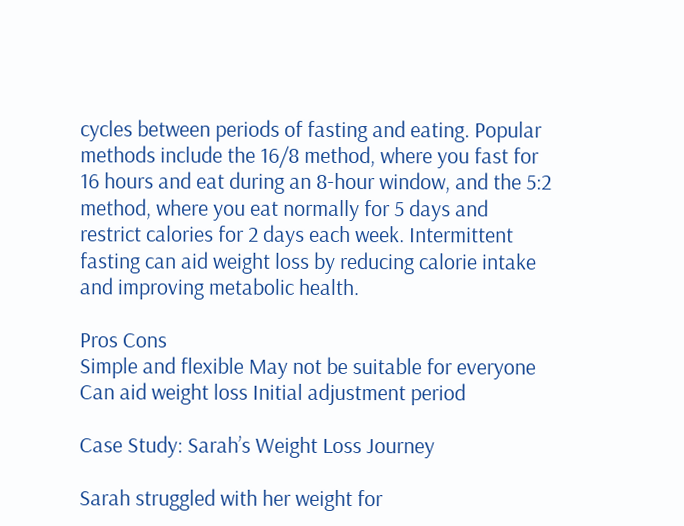cycles between periods of fasting and eating. Popular methods include the 16/8 method, where you fast for 16 hours and eat during an 8-hour window, and the 5:2 method, where you eat normally for 5 days and restrict calories for 2 days each week. Intermittent fasting can aid weight loss by reducing calorie intake and improving metabolic health.

Pros Cons
Simple and flexible May not be suitable for everyone
Can aid weight loss Initial adjustment period

Case Study: Sarah’s Weight Loss Journey

Sarah struggled with her weight for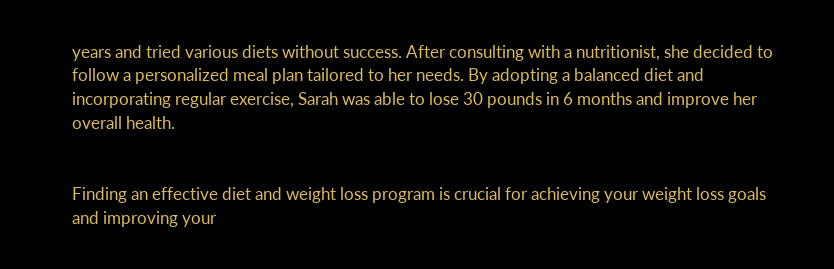years and tried various diets without success. After consulting with a nutritionist, she decided to follow a personalized meal plan tailored to her needs. By adopting a balanced diet and incorporating regular exercise, Sarah was able to lose 30 pounds in 6 months and improve her overall health.


Finding an effective diet and weight loss program is crucial for achieving your weight loss goals and improving your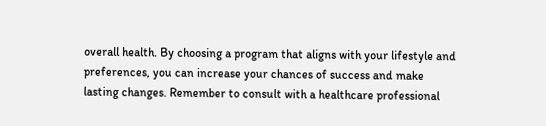overall health. By choosing a program that aligns with your lifestyle and preferences, you can increase your chances of success and make lasting changes. Remember to consult with a healthcare professional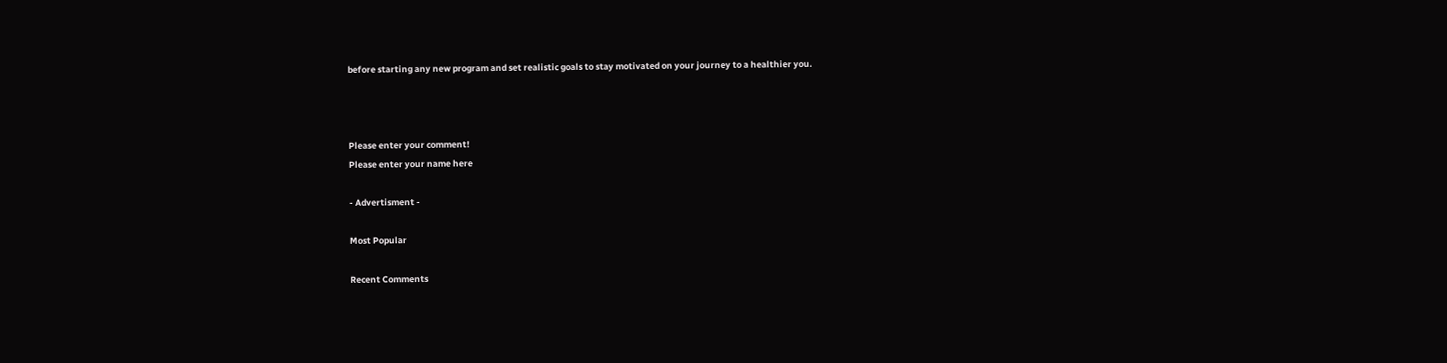before starting any new program and set realistic goals to stay motivated on your journey to a healthier you.



Please enter your comment!
Please enter your name here

- Advertisment -

Most Popular

Recent Comments